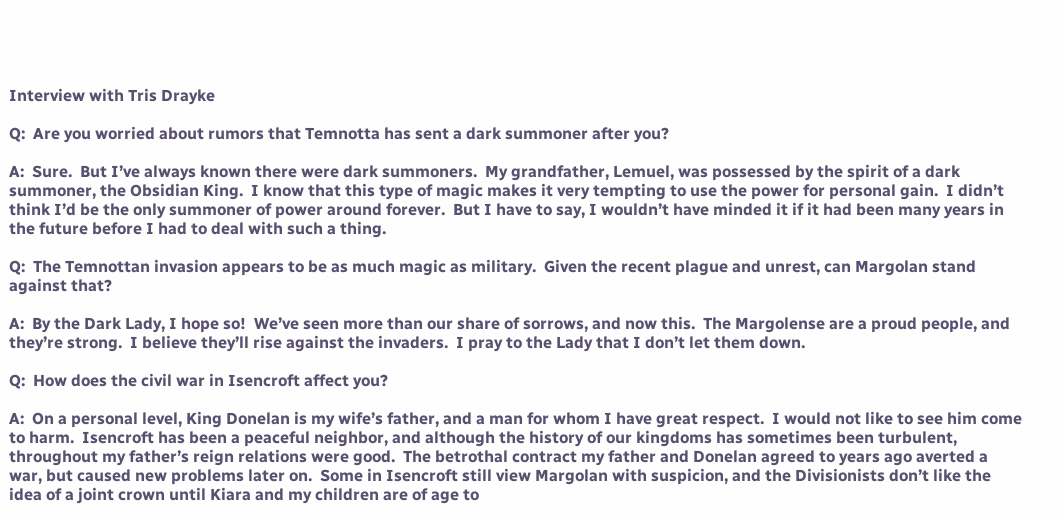Interview with Tris Drayke

Q:  Are you worried about rumors that Temnotta has sent a dark summoner after you?

A:  Sure.  But I’ve always known there were dark summoners.  My grandfather, Lemuel, was possessed by the spirit of a dark summoner, the Obsidian King.  I know that this type of magic makes it very tempting to use the power for personal gain.  I didn’t think I’d be the only summoner of power around forever.  But I have to say, I wouldn’t have minded it if it had been many years in the future before I had to deal with such a thing.

Q:  The Temnottan invasion appears to be as much magic as military.  Given the recent plague and unrest, can Margolan stand against that?

A:  By the Dark Lady, I hope so!  We’ve seen more than our share of sorrows, and now this.  The Margolense are a proud people, and they’re strong.  I believe they’ll rise against the invaders.  I pray to the Lady that I don’t let them down.

Q:  How does the civil war in Isencroft affect you?

A:  On a personal level, King Donelan is my wife’s father, and a man for whom I have great respect.  I would not like to see him come to harm.  Isencroft has been a peaceful neighbor, and although the history of our kingdoms has sometimes been turbulent, throughout my father’s reign relations were good.  The betrothal contract my father and Donelan agreed to years ago averted a war, but caused new problems later on.  Some in Isencroft still view Margolan with suspicion, and the Divisionists don’t like the idea of a joint crown until Kiara and my children are of age to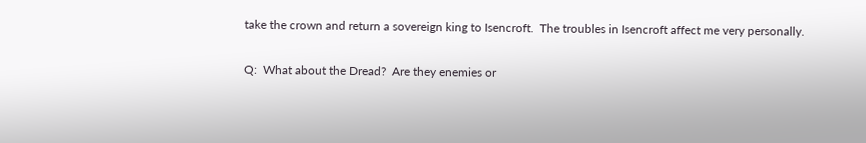take the crown and return a sovereign king to Isencroft.  The troubles in Isencroft affect me very personally.

Q:  What about the Dread?  Are they enemies or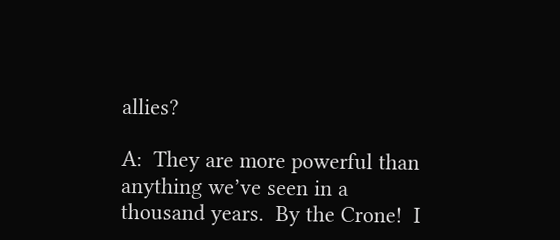allies?

A:  They are more powerful than anything we’ve seen in a thousand years.  By the Crone!  I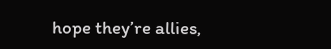hope they’re allies,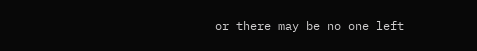or there may be no one left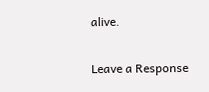alive.

Leave a Response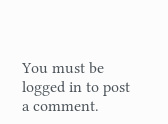You must be logged in to post a comment.